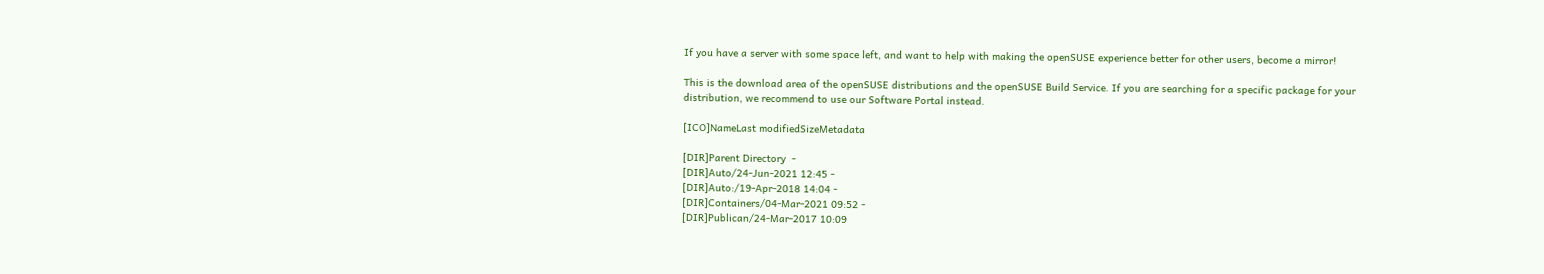If you have a server with some space left, and want to help with making the openSUSE experience better for other users, become a mirror!

This is the download area of the openSUSE distributions and the openSUSE Build Service. If you are searching for a specific package for your distribution, we recommend to use our Software Portal instead.

[ICO]NameLast modifiedSizeMetadata

[DIR]Parent Directory  -
[DIR]Auto/24-Jun-2021 12:45 -
[DIR]Auto:/19-Apr-2018 14:04 -
[DIR]Containers/04-Mar-2021 09:52 -
[DIR]Publican/24-Mar-2017 10:09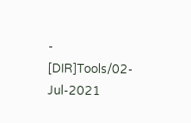-
[DIR]Tools/02-Jul-2021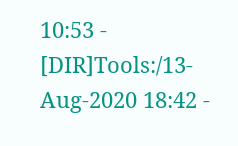10:53 -
[DIR]Tools:/13-Aug-2020 18:42 -